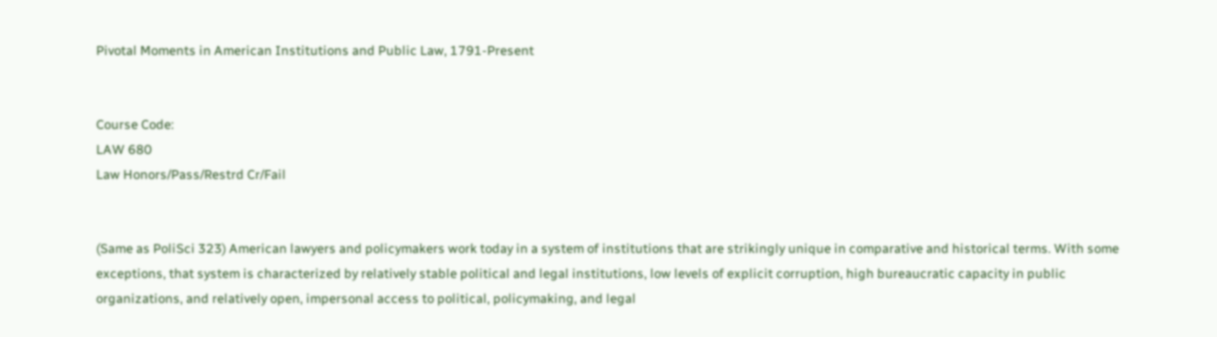Pivotal Moments in American Institutions and Public Law, 1791-Present


Course Code:
LAW 680
Law Honors/Pass/Restrd Cr/Fail


(Same as PoliSci 323) American lawyers and policymakers work today in a system of institutions that are strikingly unique in comparative and historical terms. With some exceptions, that system is characterized by relatively stable political and legal institutions, low levels of explicit corruption, high bureaucratic capacity in public organizations, and relatively open, impersonal access to political, policymaking, and legal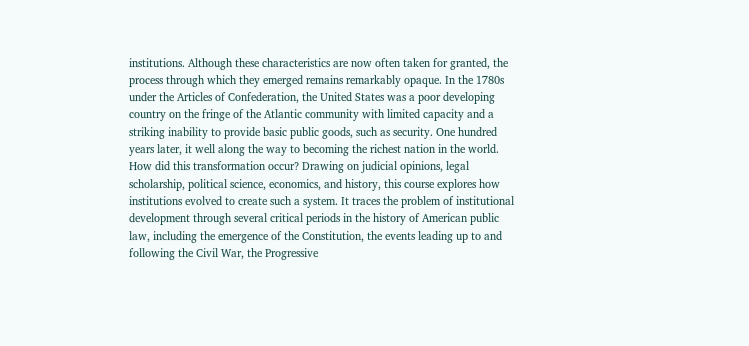institutions. Although these characteristics are now often taken for granted, the process through which they emerged remains remarkably opaque. In the 1780s under the Articles of Confederation, the United States was a poor developing country on the fringe of the Atlantic community with limited capacity and a striking inability to provide basic public goods, such as security. One hundred years later, it well along the way to becoming the richest nation in the world. How did this transformation occur? Drawing on judicial opinions, legal scholarship, political science, economics, and history, this course explores how institutions evolved to create such a system. It traces the problem of institutional development through several critical periods in the history of American public law, including the emergence of the Constitution, the events leading up to and following the Civil War, the Progressive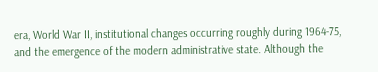era, World War II, institutional changes occurring roughly during 1964-75, and the emergence of the modern administrative state. Although the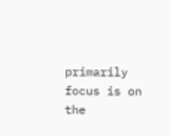primarily focus is on the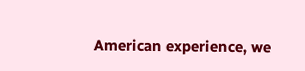American experience, we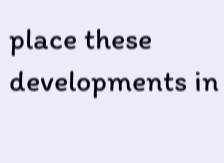place these developments in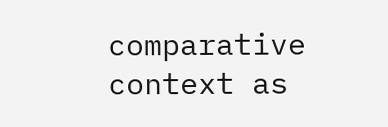comparative context as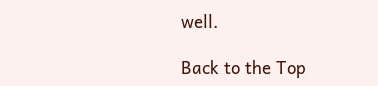well.

Back to the Top